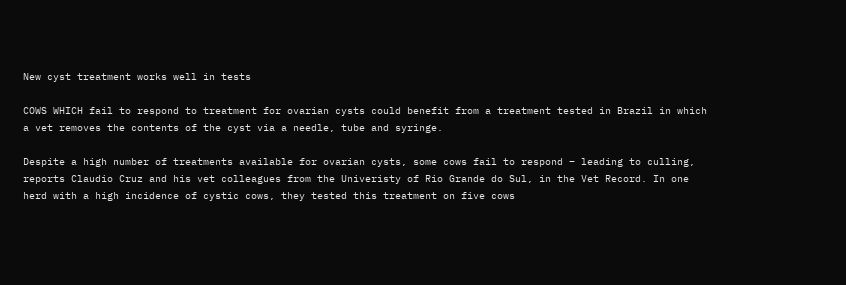New cyst treatment works well in tests

COWS WHICH fail to respond to treatment for ovarian cysts could benefit from a treatment tested in Brazil in which a vet removes the contents of the cyst via a needle, tube and syringe.

Despite a high number of treatments available for ovarian cysts, some cows fail to respond – leading to culling, reports Claudio Cruz and his vet colleagues from the Univeristy of Rio Grande do Sul, in the Vet Record. In one herd with a high incidence of cystic cows, they tested this treatment on five cows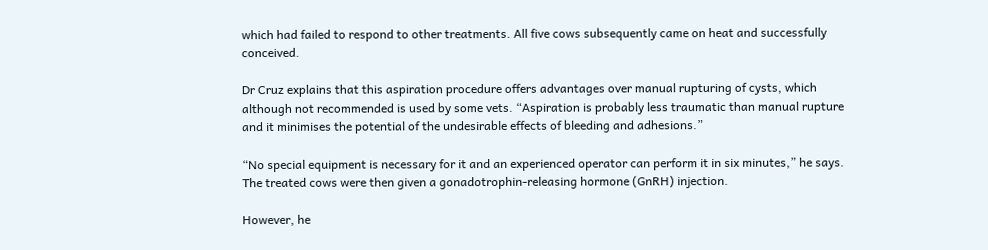which had failed to respond to other treatments. All five cows subsequently came on heat and successfully conceived.

Dr Cruz explains that this aspiration procedure offers advantages over manual rupturing of cysts, which although not recommended is used by some vets. “Aspiration is probably less traumatic than manual rupture and it minimises the potential of the undesirable effects of bleeding and adhesions.”

“No special equipment is necessary for it and an experienced operator can perform it in six minutes,” he says. The treated cows were then given a gonadotrophin-releasing hormone (GnRH) injection.

However, he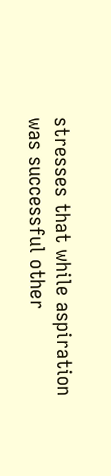stresses that while aspiration was successful other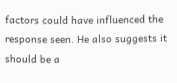factors could have influenced the response seen. He also suggests it should be a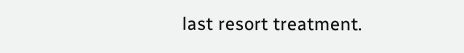last resort treatment.